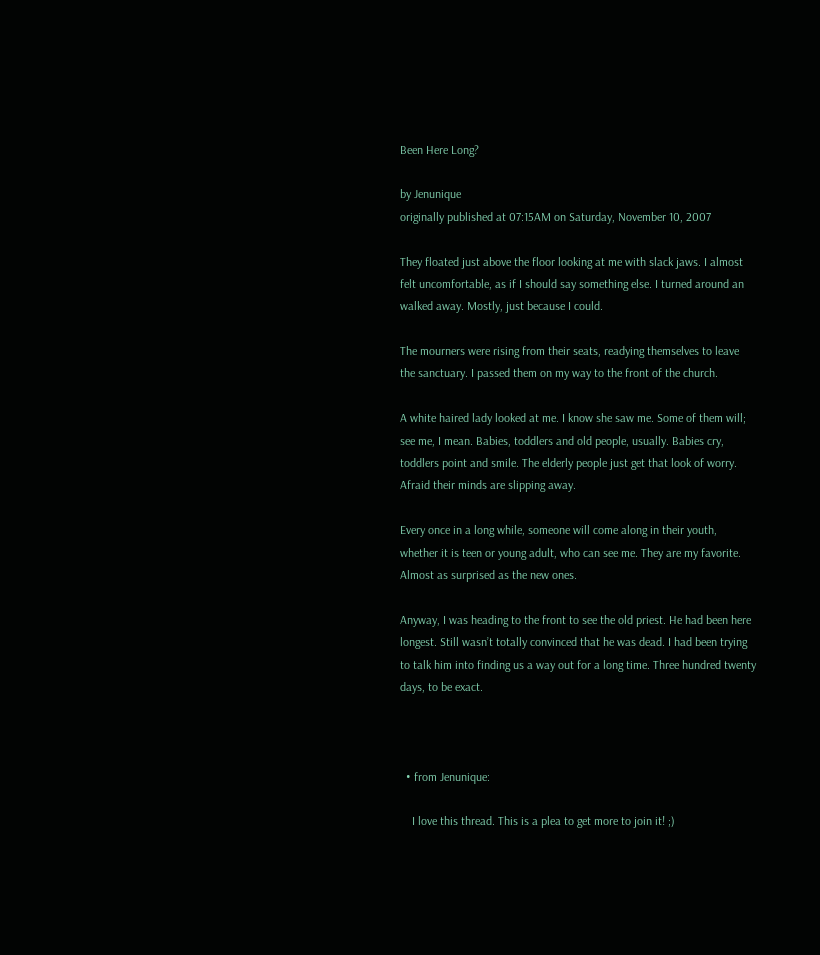Been Here Long?

by Jenunique
originally published at 07:15AM on Saturday, November 10, 2007

They floated just above the floor looking at me with slack jaws. I almost felt uncomfortable, as if I should say something else. I turned around an walked away. Mostly, just because I could.

The mourners were rising from their seats, readying themselves to leave the sanctuary. I passed them on my way to the front of the church.

A white haired lady looked at me. I know she saw me. Some of them will; see me, I mean. Babies, toddlers and old people, usually. Babies cry, toddlers point and smile. The elderly people just get that look of worry. Afraid their minds are slipping away.

Every once in a long while, someone will come along in their youth, whether it is teen or young adult, who can see me. They are my favorite. Almost as surprised as the new ones.

Anyway, I was heading to the front to see the old priest. He had been here longest. Still wasn’t totally convinced that he was dead. I had been trying to talk him into finding us a way out for a long time. Three hundred twenty days, to be exact.



  • from Jenunique:

    I love this thread. This is a plea to get more to join it! ;)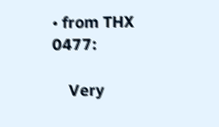• from THX 0477:

    Very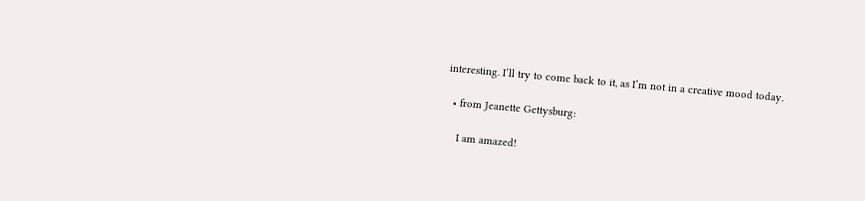interesting. I’ll try to come back to it, as I’m not in a creative mood today.

  • from Jeanette Gettysburg:

    I am amazed!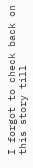I forgot to check back on this story till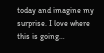today and imagine my surprise. I love where this is going…